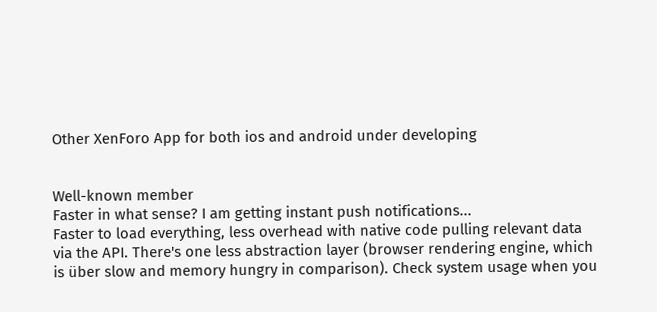Other XenForo App for both ios and android under developing


Well-known member
Faster in what sense? I am getting instant push notifications...
Faster to load everything, less overhead with native code pulling relevant data via the API. There's one less abstraction layer (browser rendering engine, which is über slow and memory hungry in comparison). Check system usage when you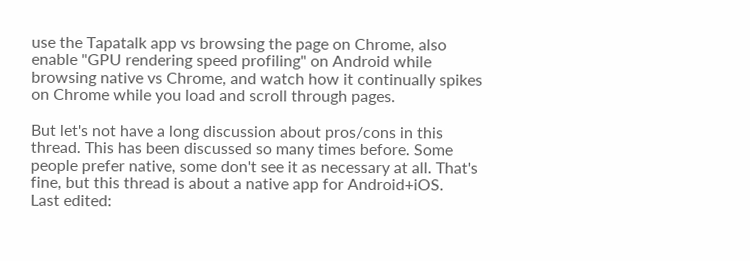use the Tapatalk app vs browsing the page on Chrome, also enable "GPU rendering speed profiling" on Android while browsing native vs Chrome, and watch how it continually spikes on Chrome while you load and scroll through pages.

But let's not have a long discussion about pros/cons in this thread. This has been discussed so many times before. Some people prefer native, some don't see it as necessary at all. That's fine, but this thread is about a native app for Android+iOS.
Last edited: